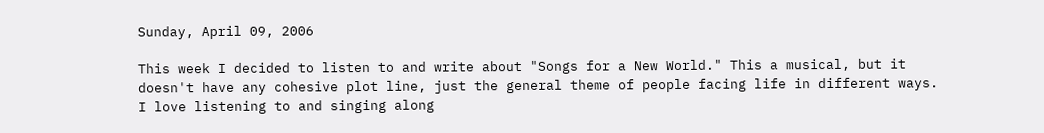Sunday, April 09, 2006

This week I decided to listen to and write about "Songs for a New World." This a musical, but it doesn't have any cohesive plot line, just the general theme of people facing life in different ways. I love listening to and singing along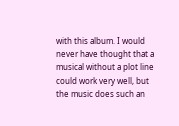with this album. I would never have thought that a musical without a plot line could work very well, but the music does such an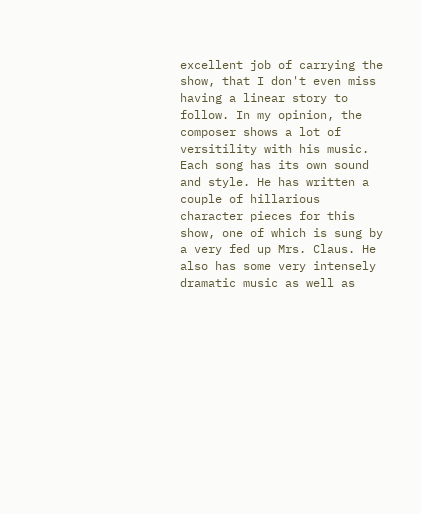excellent job of carrying the show, that I don't even miss having a linear story to follow. In my opinion, the composer shows a lot of versitility with his music. Each song has its own sound and style. He has written a couple of hillarious character pieces for this show, one of which is sung by a very fed up Mrs. Claus. He also has some very intensely dramatic music as well as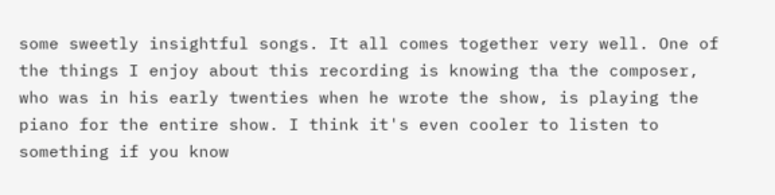some sweetly insightful songs. It all comes together very well. One of the things I enjoy about this recording is knowing tha the composer, who was in his early twenties when he wrote the show, is playing the piano for the entire show. I think it's even cooler to listen to something if you know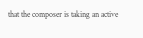that the composer is taking an active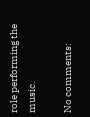role performing the music.

No comments: